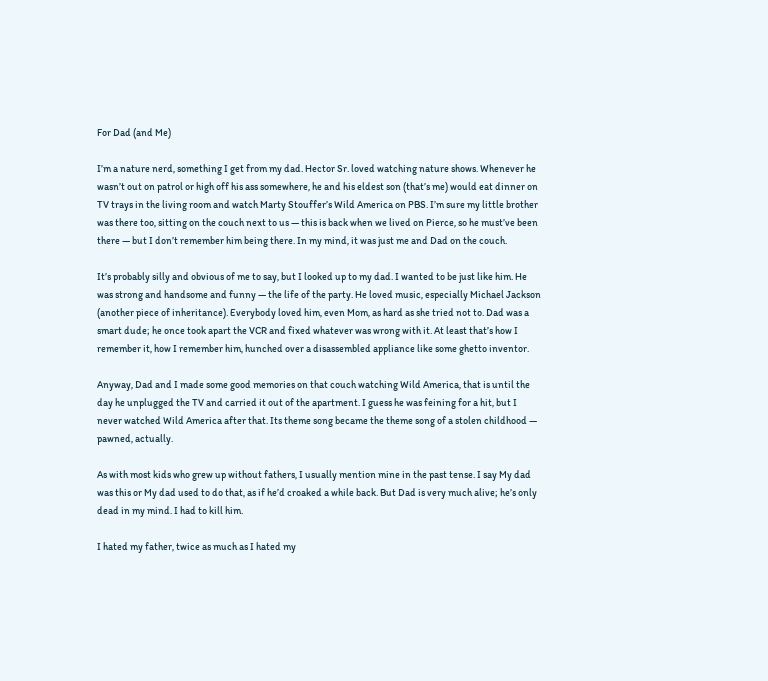For Dad (and Me)

I’m a nature nerd, something I get from my dad. Hector Sr. loved watching nature shows. Whenever he wasn’t out on patrol or high off his ass somewhere, he and his eldest son (that’s me) would eat dinner on TV trays in the living room and watch Marty Stouffer’s Wild America on PBS. I’m sure my little brother was there too, sitting on the couch next to us — this is back when we lived on Pierce, so he must’ve been there — but I don’t remember him being there. In my mind, it was just me and Dad on the couch.

It’s probably silly and obvious of me to say, but I looked up to my dad. I wanted to be just like him. He was strong and handsome and funny — the life of the party. He loved music, especially Michael Jackson (another piece of inheritance). Everybody loved him, even Mom, as hard as she tried not to. Dad was a smart dude; he once took apart the VCR and fixed whatever was wrong with it. At least that’s how I remember it, how I remember him, hunched over a disassembled appliance like some ghetto inventor.

Anyway, Dad and I made some good memories on that couch watching Wild America, that is until the day he unplugged the TV and carried it out of the apartment. I guess he was feining for a hit, but I never watched Wild America after that. Its theme song became the theme song of a stolen childhood — pawned, actually.

As with most kids who grew up without fathers, I usually mention mine in the past tense. I say My dad was this or My dad used to do that, as if he’d croaked a while back. But Dad is very much alive; he’s only dead in my mind. I had to kill him.

I hated my father, twice as much as I hated my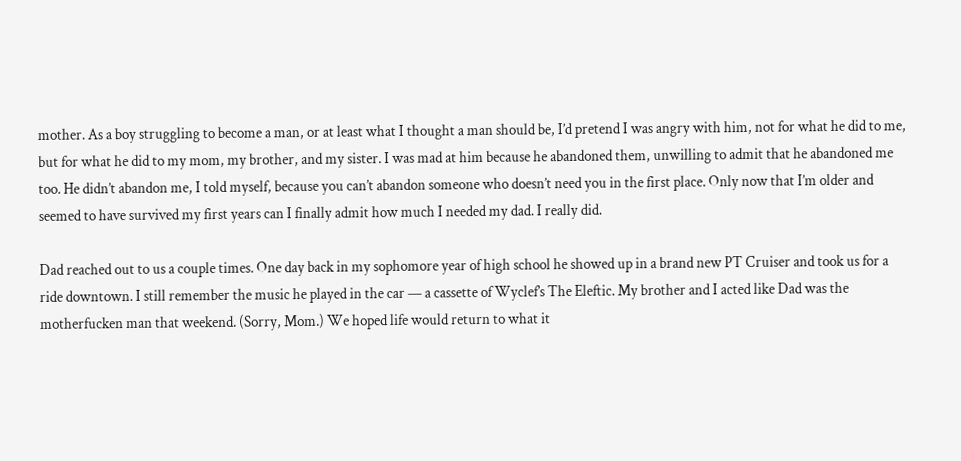mother. As a boy struggling to become a man, or at least what I thought a man should be, I’d pretend I was angry with him, not for what he did to me, but for what he did to my mom, my brother, and my sister. I was mad at him because he abandoned them, unwilling to admit that he abandoned me too. He didn’t abandon me, I told myself, because you can’t abandon someone who doesn’t need you in the first place. Only now that I’m older and seemed to have survived my first years can I finally admit how much I needed my dad. I really did.

Dad reached out to us a couple times. One day back in my sophomore year of high school he showed up in a brand new PT Cruiser and took us for a ride downtown. I still remember the music he played in the car — a cassette of Wyclef’s The Eleftic. My brother and I acted like Dad was the motherfucken man that weekend. (Sorry, Mom.) We hoped life would return to what it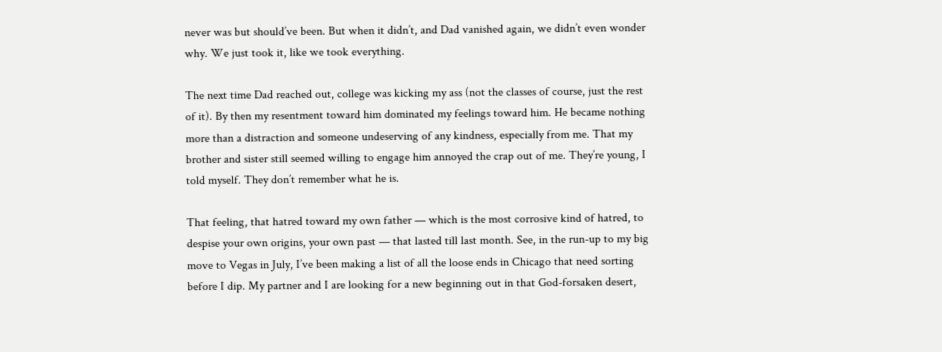never was but should’ve been. But when it didn’t, and Dad vanished again, we didn’t even wonder why. We just took it, like we took everything.

The next time Dad reached out, college was kicking my ass (not the classes of course, just the rest of it). By then my resentment toward him dominated my feelings toward him. He became nothing more than a distraction and someone undeserving of any kindness, especially from me. That my brother and sister still seemed willing to engage him annoyed the crap out of me. They’re young, I told myself. They don’t remember what he is.

That feeling, that hatred toward my own father — which is the most corrosive kind of hatred, to despise your own origins, your own past — that lasted till last month. See, in the run-up to my big move to Vegas in July, I’ve been making a list of all the loose ends in Chicago that need sorting before I dip. My partner and I are looking for a new beginning out in that God-forsaken desert,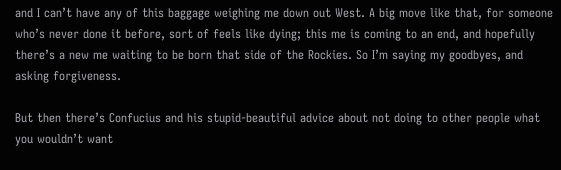and I can’t have any of this baggage weighing me down out West. A big move like that, for someone who’s never done it before, sort of feels like dying; this me is coming to an end, and hopefully there’s a new me waiting to be born that side of the Rockies. So I’m saying my goodbyes, and asking forgiveness.

But then there’s Confucius and his stupid-beautiful advice about not doing to other people what you wouldn’t want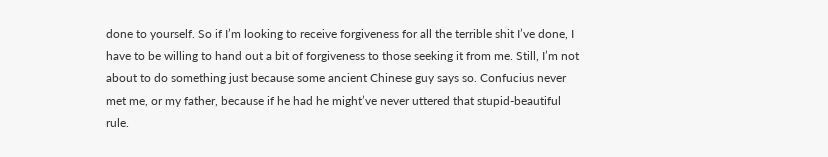done to yourself. So if I’m looking to receive forgiveness for all the terrible shit I’ve done, I have to be willing to hand out a bit of forgiveness to those seeking it from me. Still, I’m not about to do something just because some ancient Chinese guy says so. Confucius never met me, or my father, because if he had he might’ve never uttered that stupid-beautiful rule.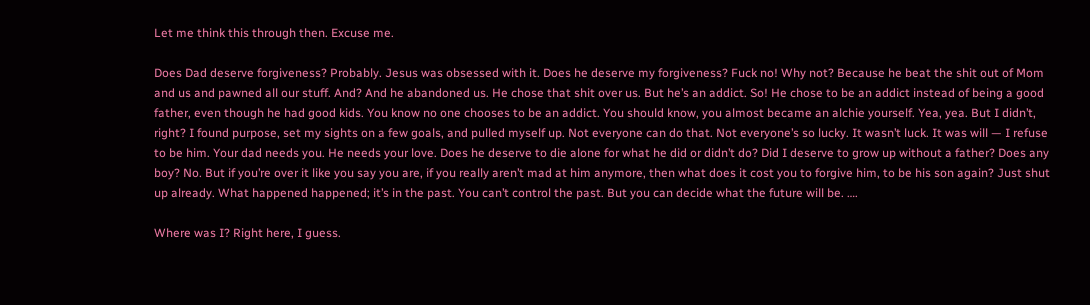Let me think this through then. Excuse me.

Does Dad deserve forgiveness? Probably. Jesus was obsessed with it. Does he deserve my forgiveness? Fuck no! Why not? Because he beat the shit out of Mom and us and pawned all our stuff. And? And he abandoned us. He chose that shit over us. But he’s an addict. So! He chose to be an addict instead of being a good father, even though he had good kids. You know no one chooses to be an addict. You should know, you almost became an alchie yourself. Yea, yea. But I didn’t, right? I found purpose, set my sights on a few goals, and pulled myself up. Not everyone can do that. Not everyone’s so lucky. It wasn’t luck. It was will — I refuse to be him. Your dad needs you. He needs your love. Does he deserve to die alone for what he did or didn’t do? Did I deserve to grow up without a father? Does any boy? No. But if you’re over it like you say you are, if you really aren’t mad at him anymore, then what does it cost you to forgive him, to be his son again? Just shut up already. What happened happened; it’s in the past. You can’t control the past. But you can decide what the future will be. ….

Where was I? Right here, I guess.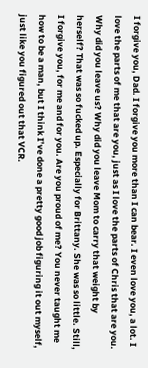I forgive you, Dad. I forgive you more than I can bear. I even love you, a lot. I love the parts of me that are you, just as I love the parts of Chris that are you. Why did you leave us? Why did you leave Mom to carry that weight by herself? That was so fucked up. Especially for Brittany. She was so little. Still, I forgive you, for me and for you. Are you proud of me? You never taught me how to be a man, but I think I’ve done a pretty good job figuring it out myself, just like you figured out that VCR.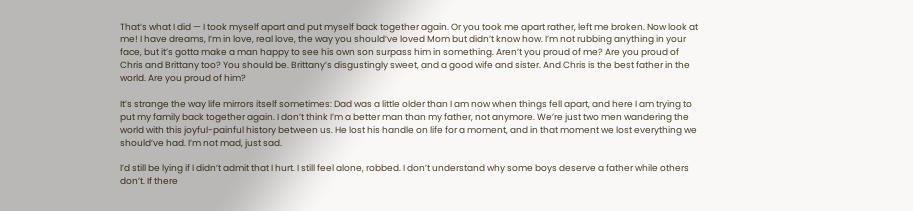That’s what I did — I took myself apart and put myself back together again. Or you took me apart rather, left me broken. Now look at me! I have dreams, I’m in love, real love, the way you should’ve loved Mom but didn’t know how. I’m not rubbing anything in your face, but it’s gotta make a man happy to see his own son surpass him in something. Aren’t you proud of me? Are you proud of Chris and Brittany too? You should be. Brittany’s disgustingly sweet, and a good wife and sister. And Chris is the best father in the world. Are you proud of him?

It’s strange the way life mirrors itself sometimes: Dad was a little older than I am now when things fell apart, and here I am trying to put my family back together again. I don’t think I’m a better man than my father, not anymore. We’re just two men wandering the world with this joyful-painful history between us. He lost his handle on life for a moment, and in that moment we lost everything we should’ve had. I’m not mad, just sad.

I’d still be lying if I didn’t admit that I hurt. I still feel alone, robbed. I don’t understand why some boys deserve a father while others don’t. If there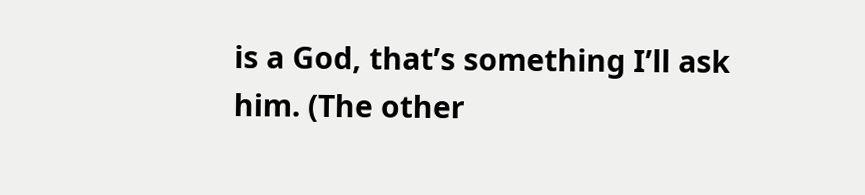is a God, that’s something I’ll ask him. (The other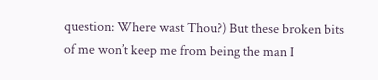question: Where wast Thou?) But these broken bits of me won’t keep me from being the man I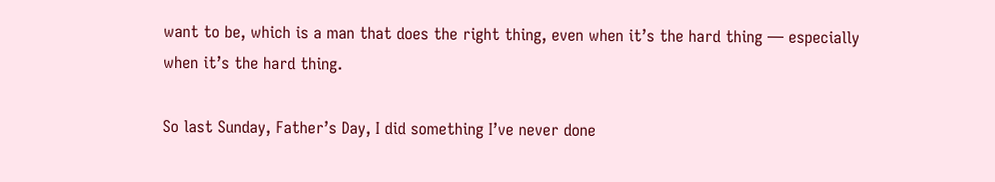want to be, which is a man that does the right thing, even when it’s the hard thing — especially when it’s the hard thing.

So last Sunday, Father’s Day, I did something I’ve never done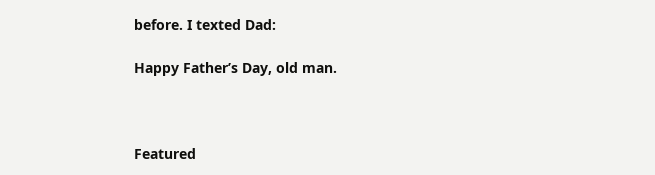before. I texted Dad:

Happy Father’s Day, old man.



Featured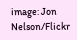image: Jon Nelson/Flickr